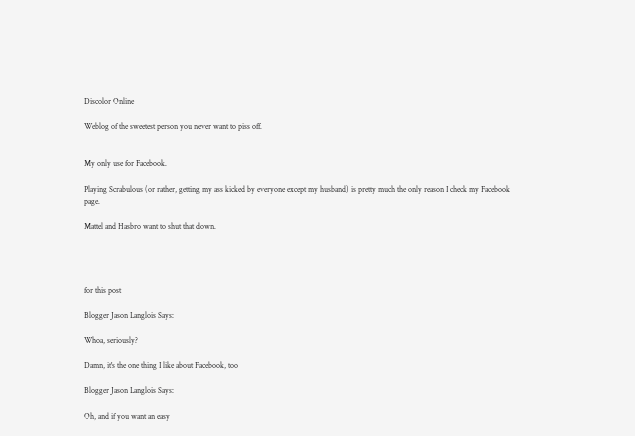Discolor Online

Weblog of the sweetest person you never want to piss off.


My only use for Facebook.

Playing Scrabulous (or rather, getting my ass kicked by everyone except my husband) is pretty much the only reason I check my Facebook page.

Mattel and Hasbro want to shut that down.




for this post

Blogger Jason Langlois Says:

Whoa, seriously?

Damn, it's the one thing I like about Facebook, too

Blogger Jason Langlois Says:

Oh, and if you want an easy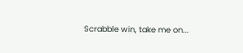Scrabble win, take me on...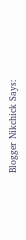Blogger Nikchick Says: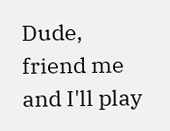Dude, friend me and I'll play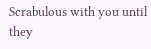Scrabulous with you until they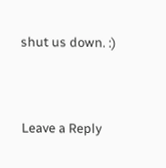shut us down. :)


Leave a Reply